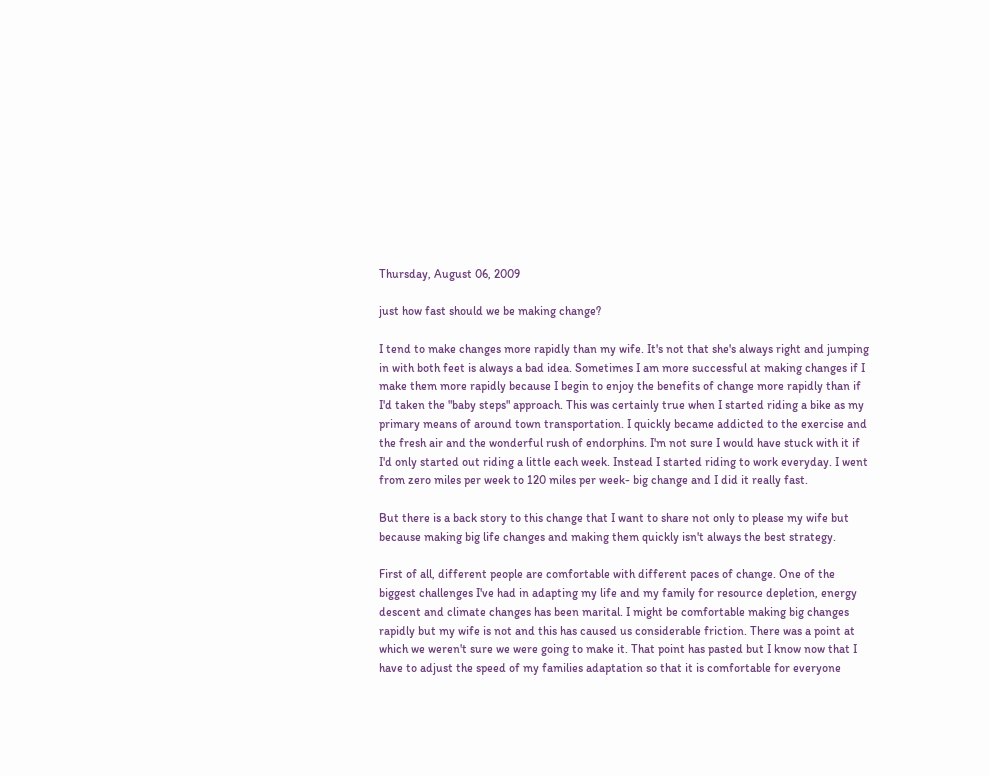Thursday, August 06, 2009

just how fast should we be making change?

I tend to make changes more rapidly than my wife. It's not that she's always right and jumping in with both feet is always a bad idea. Sometimes I am more successful at making changes if I make them more rapidly because I begin to enjoy the benefits of change more rapidly than if I'd taken the "baby steps" approach. This was certainly true when I started riding a bike as my primary means of around town transportation. I quickly became addicted to the exercise and the fresh air and the wonderful rush of endorphins. I'm not sure I would have stuck with it if I'd only started out riding a little each week. Instead I started riding to work everyday. I went from zero miles per week to 120 miles per week- big change and I did it really fast.

But there is a back story to this change that I want to share not only to please my wife but because making big life changes and making them quickly isn't always the best strategy.

First of all, different people are comfortable with different paces of change. One of the biggest challenges I've had in adapting my life and my family for resource depletion, energy descent and climate changes has been marital. I might be comfortable making big changes rapidly but my wife is not and this has caused us considerable friction. There was a point at which we weren't sure we were going to make it. That point has pasted but I know now that I have to adjust the speed of my families adaptation so that it is comfortable for everyone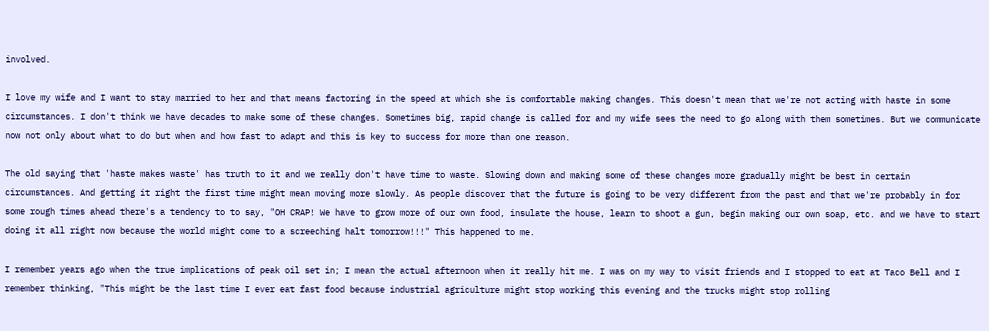involved.

I love my wife and I want to stay married to her and that means factoring in the speed at which she is comfortable making changes. This doesn't mean that we're not acting with haste in some circumstances. I don't think we have decades to make some of these changes. Sometimes big, rapid change is called for and my wife sees the need to go along with them sometimes. But we communicate now not only about what to do but when and how fast to adapt and this is key to success for more than one reason.

The old saying that 'haste makes waste' has truth to it and we really don't have time to waste. Slowing down and making some of these changes more gradually might be best in certain circumstances. And getting it right the first time might mean moving more slowly. As people discover that the future is going to be very different from the past and that we're probably in for some rough times ahead there's a tendency to to say, "OH CRAP! We have to grow more of our own food, insulate the house, learn to shoot a gun, begin making our own soap, etc. and we have to start doing it all right now because the world might come to a screeching halt tomorrow!!!" This happened to me.

I remember years ago when the true implications of peak oil set in; I mean the actual afternoon when it really hit me. I was on my way to visit friends and I stopped to eat at Taco Bell and I remember thinking, "This might be the last time I ever eat fast food because industrial agriculture might stop working this evening and the trucks might stop rolling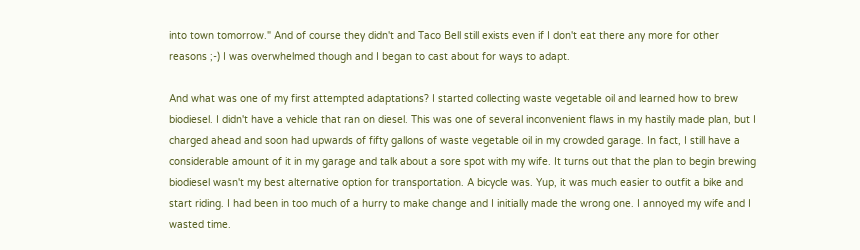into town tomorrow." And of course they didn't and Taco Bell still exists even if I don't eat there any more for other reasons ;-) I was overwhelmed though and I began to cast about for ways to adapt.

And what was one of my first attempted adaptations? I started collecting waste vegetable oil and learned how to brew biodiesel. I didn't have a vehicle that ran on diesel. This was one of several inconvenient flaws in my hastily made plan, but I charged ahead and soon had upwards of fifty gallons of waste vegetable oil in my crowded garage. In fact, I still have a considerable amount of it in my garage and talk about a sore spot with my wife. It turns out that the plan to begin brewing biodiesel wasn't my best alternative option for transportation. A bicycle was. Yup, it was much easier to outfit a bike and start riding. I had been in too much of a hurry to make change and I initially made the wrong one. I annoyed my wife and I wasted time.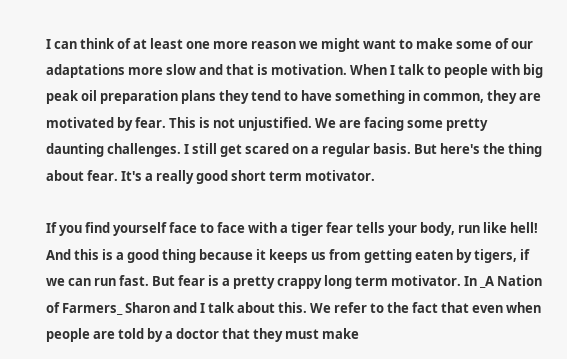I can think of at least one more reason we might want to make some of our adaptations more slow and that is motivation. When I talk to people with big peak oil preparation plans they tend to have something in common, they are motivated by fear. This is not unjustified. We are facing some pretty daunting challenges. I still get scared on a regular basis. But here's the thing about fear. It's a really good short term motivator.

If you find yourself face to face with a tiger fear tells your body, run like hell! And this is a good thing because it keeps us from getting eaten by tigers, if we can run fast. But fear is a pretty crappy long term motivator. In _A Nation of Farmers_ Sharon and I talk about this. We refer to the fact that even when people are told by a doctor that they must make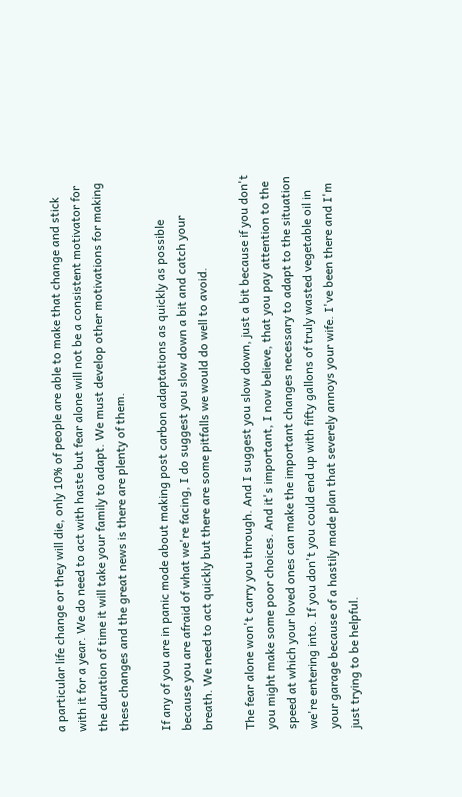a particular life change or they will die, only 10% of people are able to make that change and stick with it for a year. We do need to act with haste but fear alone will not be a consistent motivator for the duration of time it will take your family to adapt. We must develop other motivations for making these changes and the great news is there are plenty of them.

If any of you are in panic mode about making post carbon adaptations as quickly as possible because you are afraid of what we're facing, I do suggest you slow down a bit and catch your breath. We need to act quickly but there are some pitfalls we would do well to avoid.

The fear alone won't carry you through. And I suggest you slow down, just a bit because if you don't you might make some poor choices. And it's important, I now believe, that you pay attention to the speed at which your loved ones can make the important changes necessary to adapt to the situation we're entering into. If you don't you could end up with fifty gallons of truly wasted vegetable oil in your garage because of a hastily made plan that severely annoys your wife. I've been there and I'm just trying to be helpful.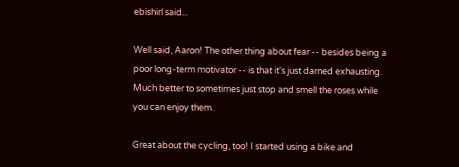ebishirl said...

Well said, Aaron! The other thing about fear -- besides being a poor long-term motivator -- is that it's just darned exhausting. Much better to sometimes just stop and smell the roses while you can enjoy them.

Great about the cycling, too! I started using a bike and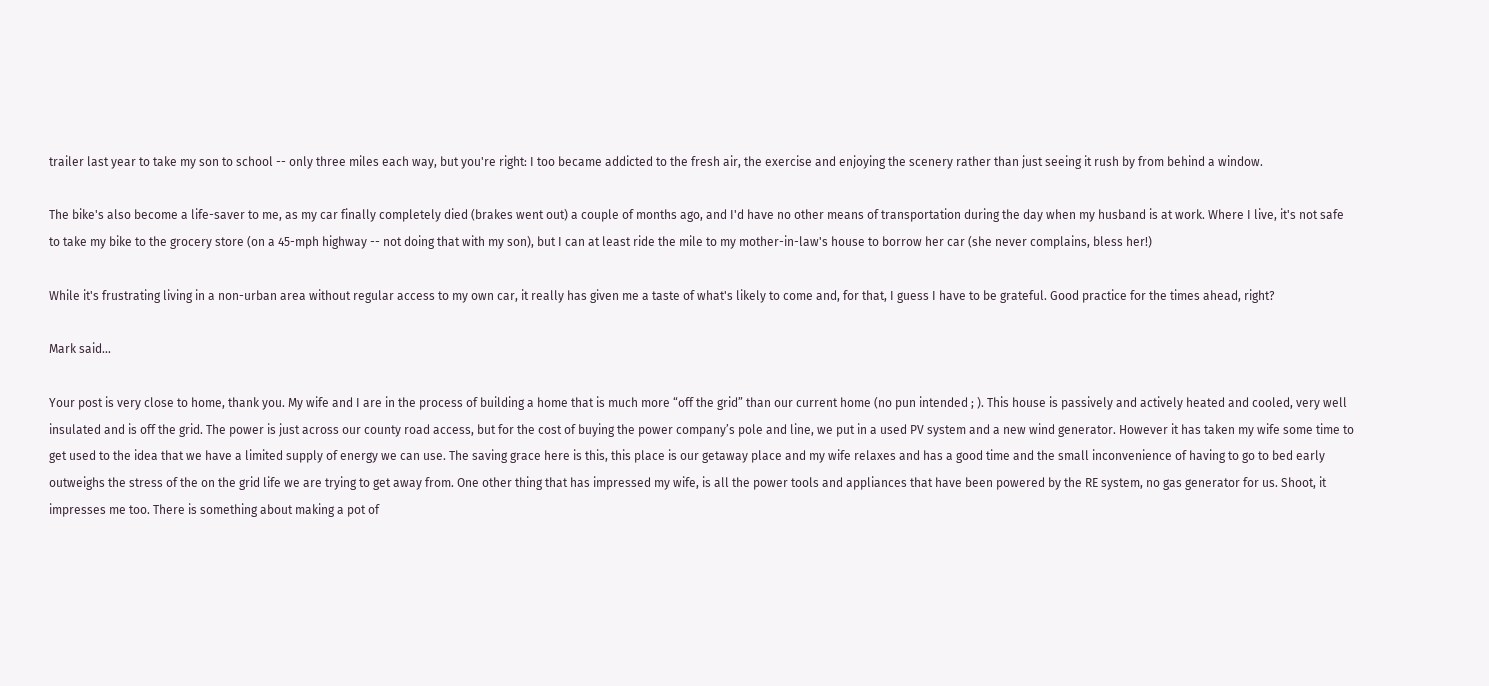trailer last year to take my son to school -- only three miles each way, but you're right: I too became addicted to the fresh air, the exercise and enjoying the scenery rather than just seeing it rush by from behind a window.

The bike's also become a life-saver to me, as my car finally completely died (brakes went out) a couple of months ago, and I'd have no other means of transportation during the day when my husband is at work. Where I live, it's not safe to take my bike to the grocery store (on a 45-mph highway -- not doing that with my son), but I can at least ride the mile to my mother-in-law's house to borrow her car (she never complains, bless her!)

While it's frustrating living in a non-urban area without regular access to my own car, it really has given me a taste of what's likely to come and, for that, I guess I have to be grateful. Good practice for the times ahead, right?

Mark said...

Your post is very close to home, thank you. My wife and I are in the process of building a home that is much more “off the grid” than our current home (no pun intended ; ). This house is passively and actively heated and cooled, very well insulated and is off the grid. The power is just across our county road access, but for the cost of buying the power company’s pole and line, we put in a used PV system and a new wind generator. However it has taken my wife some time to get used to the idea that we have a limited supply of energy we can use. The saving grace here is this, this place is our getaway place and my wife relaxes and has a good time and the small inconvenience of having to go to bed early outweighs the stress of the on the grid life we are trying to get away from. One other thing that has impressed my wife, is all the power tools and appliances that have been powered by the RE system, no gas generator for us. Shoot, it impresses me too. There is something about making a pot of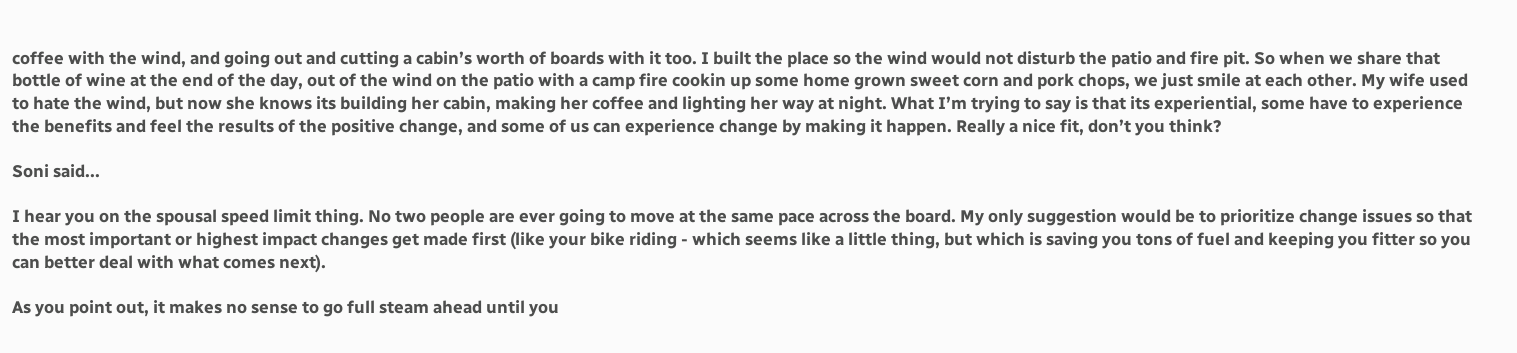coffee with the wind, and going out and cutting a cabin’s worth of boards with it too. I built the place so the wind would not disturb the patio and fire pit. So when we share that bottle of wine at the end of the day, out of the wind on the patio with a camp fire cookin up some home grown sweet corn and pork chops, we just smile at each other. My wife used to hate the wind, but now she knows its building her cabin, making her coffee and lighting her way at night. What I’m trying to say is that its experiential, some have to experience the benefits and feel the results of the positive change, and some of us can experience change by making it happen. Really a nice fit, don’t you think?

Soni said...

I hear you on the spousal speed limit thing. No two people are ever going to move at the same pace across the board. My only suggestion would be to prioritize change issues so that the most important or highest impact changes get made first (like your bike riding - which seems like a little thing, but which is saving you tons of fuel and keeping you fitter so you can better deal with what comes next).

As you point out, it makes no sense to go full steam ahead until you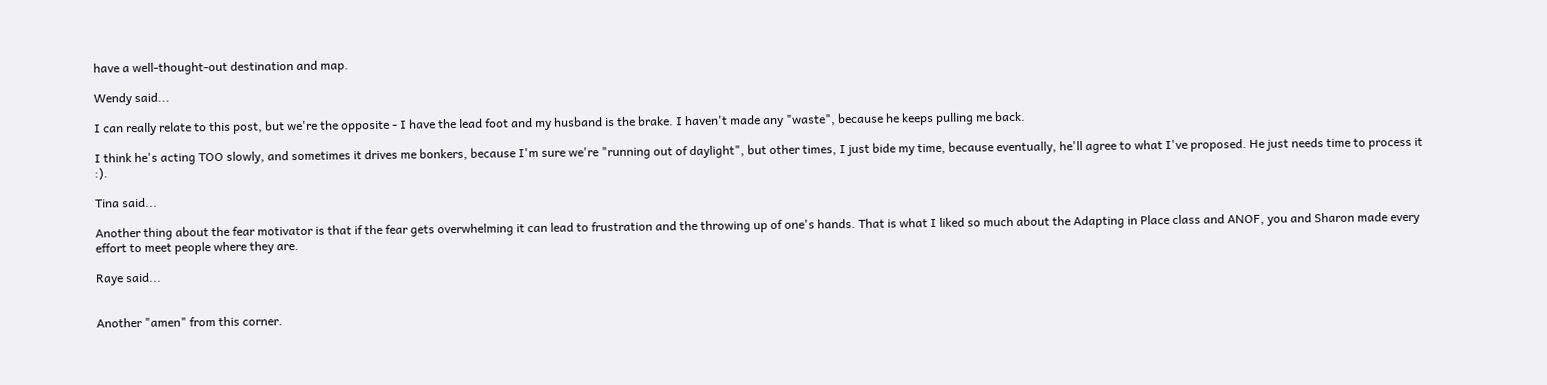have a well-thought-out destination and map.

Wendy said...

I can really relate to this post, but we're the opposite - I have the lead foot and my husband is the brake. I haven't made any "waste", because he keeps pulling me back.

I think he's acting TOO slowly, and sometimes it drives me bonkers, because I'm sure we're "running out of daylight", but other times, I just bide my time, because eventually, he'll agree to what I've proposed. He just needs time to process it :).

Tina said...

Another thing about the fear motivator is that if the fear gets overwhelming it can lead to frustration and the throwing up of one's hands. That is what I liked so much about the Adapting in Place class and ANOF, you and Sharon made every effort to meet people where they are.

Raye said...


Another "amen" from this corner.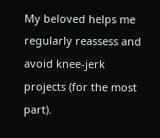My beloved helps me regularly reassess and avoid knee-jerk projects (for the most part).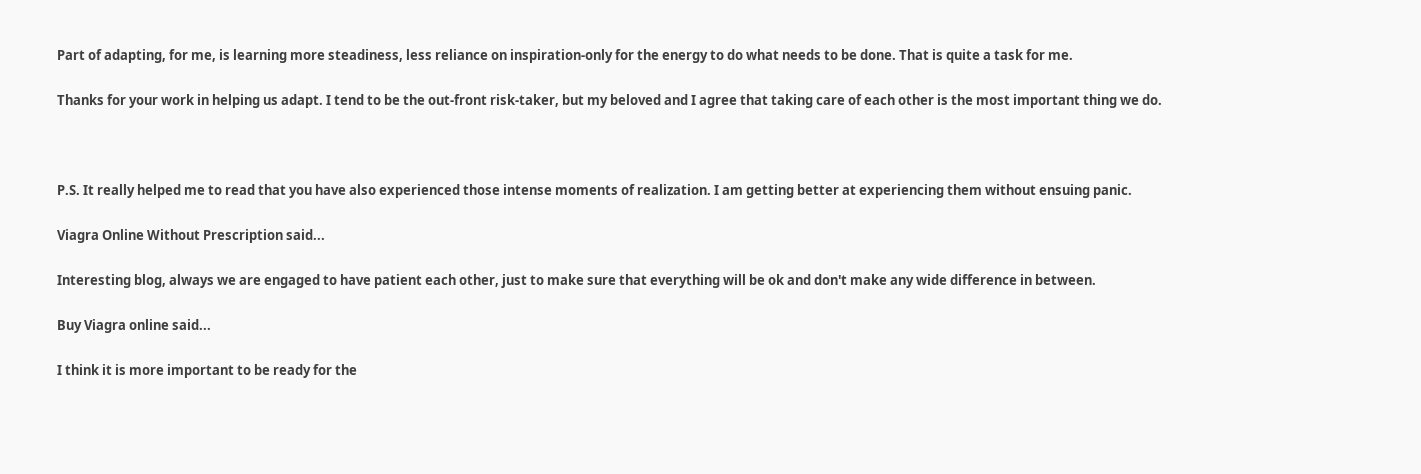Part of adapting, for me, is learning more steadiness, less reliance on inspiration-only for the energy to do what needs to be done. That is quite a task for me.

Thanks for your work in helping us adapt. I tend to be the out-front risk-taker, but my beloved and I agree that taking care of each other is the most important thing we do.



P.S. It really helped me to read that you have also experienced those intense moments of realization. I am getting better at experiencing them without ensuing panic.

Viagra Online Without Prescription said...

Interesting blog, always we are engaged to have patient each other, just to make sure that everything will be ok and don't make any wide difference in between.

Buy Viagra online said...

I think it is more important to be ready for the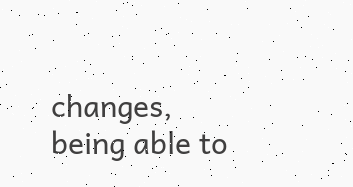changes, being able to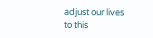adjust our lives to this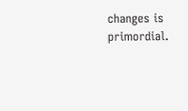changes is primordial.